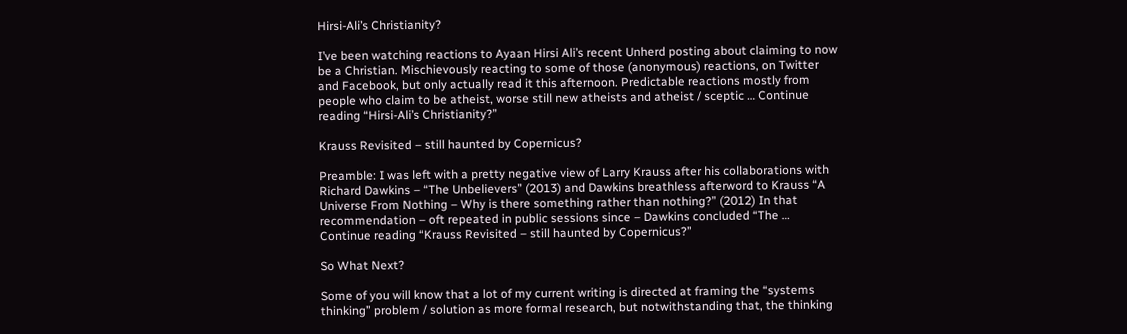Hirsi-Ali’s Christianity?

I’ve been watching reactions to Ayaan Hirsi Ali’s recent Unherd posting about claiming to now be a Christian. Mischievously reacting to some of those (anonymous) reactions, on Twitter and Facebook, but only actually read it this afternoon. Predictable reactions mostly from people who claim to be atheist, worse still new atheists and atheist / sceptic … Continue reading “Hirsi-Ali’s Christianity?”

Krauss Revisited – still haunted by Copernicus?

Preamble: I was left with a pretty negative view of Larry Krauss after his collaborations with Richard Dawkins – “The Unbelievers” (2013) and Dawkins breathless afterword to Krauss “A Universe From Nothing – Why is there something rather than nothing?” (2012) In that recommendation – oft repeated in public sessions since – Dawkins concluded “The … Continue reading “Krauss Revisited – still haunted by Copernicus?”

So What Next?

Some of you will know that a lot of my current writing is directed at framing the “systems thinking” problem / solution as more formal research, but notwithstanding that, the thinking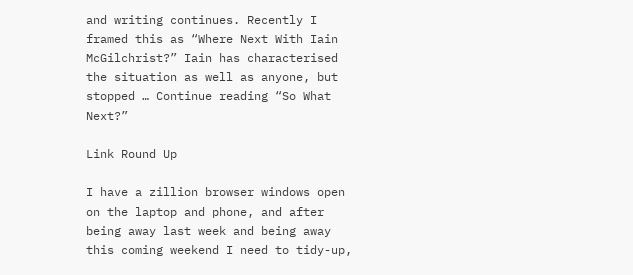and writing continues. Recently I framed this as “Where Next With Iain McGilchrist?” Iain has characterised the situation as well as anyone, but stopped … Continue reading “So What Next?”

Link Round Up

I have a zillion browser windows open on the laptop and phone, and after being away last week and being away this coming weekend I need to tidy-up,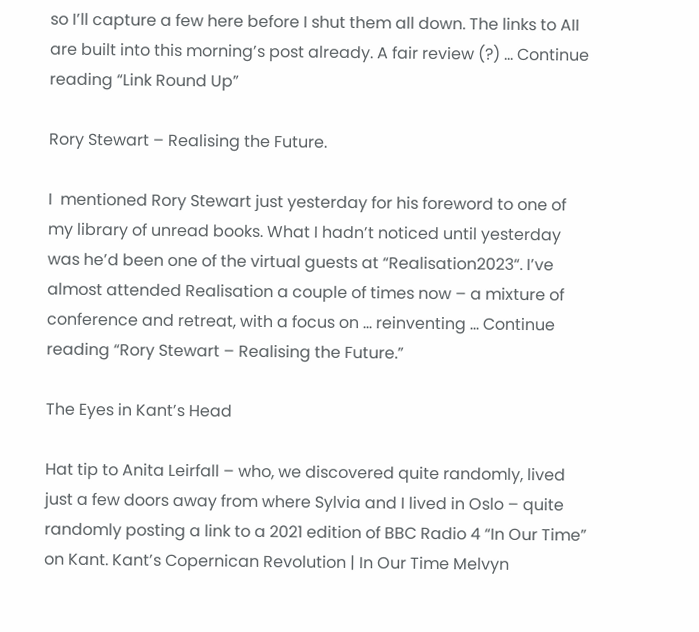so I’ll capture a few here before I shut them all down. The links to AII are built into this morning’s post already. A fair review (?) … Continue reading “Link Round Up”

Rory Stewart – Realising the Future.

I  mentioned Rory Stewart just yesterday for his foreword to one of my library of unread books. What I hadn’t noticed until yesterday was he’d been one of the virtual guests at “Realisation2023“. I’ve almost attended Realisation a couple of times now – a mixture of conference and retreat, with a focus on … reinventing … Continue reading “Rory Stewart – Realising the Future.”

The Eyes in Kant’s Head

Hat tip to Anita Leirfall – who, we discovered quite randomly, lived just a few doors away from where Sylvia and I lived in Oslo – quite randomly posting a link to a 2021 edition of BBC Radio 4 “In Our Time” on Kant. Kant’s Copernican Revolution | In Our Time Melvyn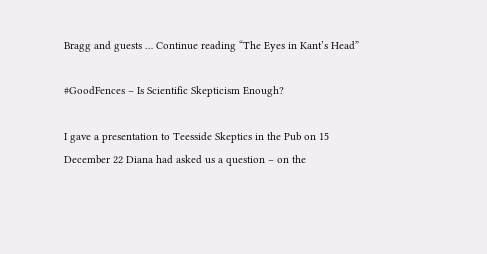Bragg and guests … Continue reading “The Eyes in Kant’s Head”

#GoodFences – Is Scientific Skepticism Enough?

I gave a presentation to Teesside Skeptics in the Pub on 15 December 22 Diana had asked us a question – on the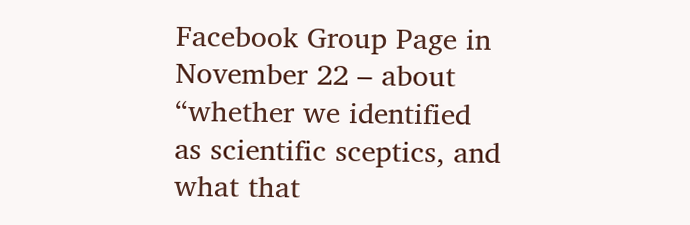Facebook Group Page in November 22 – about “whether we identified as scientific sceptics, and what that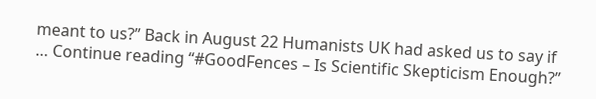meant to us?” Back in August 22 Humanists UK had asked us to say if … Continue reading “#GoodFences – Is Scientific Skepticism Enough?”